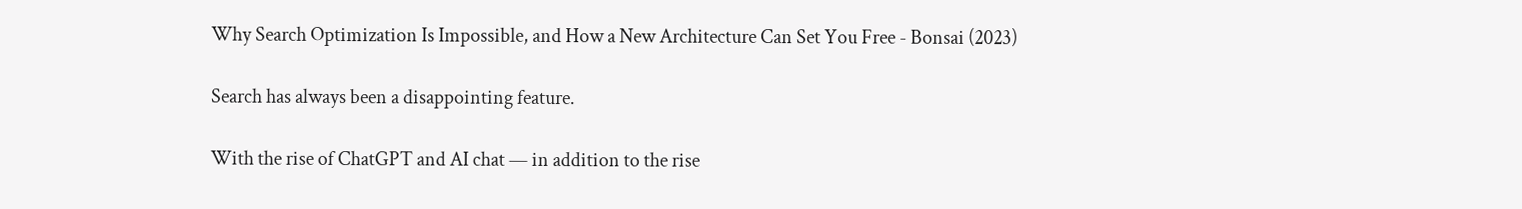Why Search Optimization Is Impossible, and How a New Architecture Can Set You Free - Bonsai (2023)

Search has always been a disappointing feature.

With the rise of ChatGPT and AI chat — in addition to the rise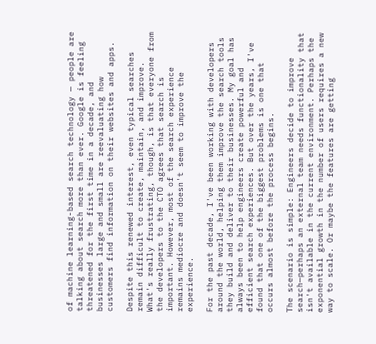of machine learning-based search technology — people are talking about search more than ever. Google is feeling threatened for the first time in a decade, and businesses large and small are reevaluating how customers find information on their websites and apps.

Despite this renewed interest, even typical searches remain difficult to create, maintain, and improve. What's really frustrating, though, is that everyone from the developers to the CTO agrees that search is important. However, most of the search experience remains mediocre and doesn't seem to improve the experience.

For the past decade, I've been working with developers around the world, helping them improve the search tools they build and deliver to their businesses. My goal has always been to help engineers create powerful and efficient search experiences. But over the years, I've found that one of the biggest problems is one that occurs almost before the process begins.

The scenario is simple: Engineers decide to improve search—perhaps an external team needs functionality that isn't available in the current environment. Perhaps the exponential growth in the number of users requires a new way to scale. Or maybe the features are getting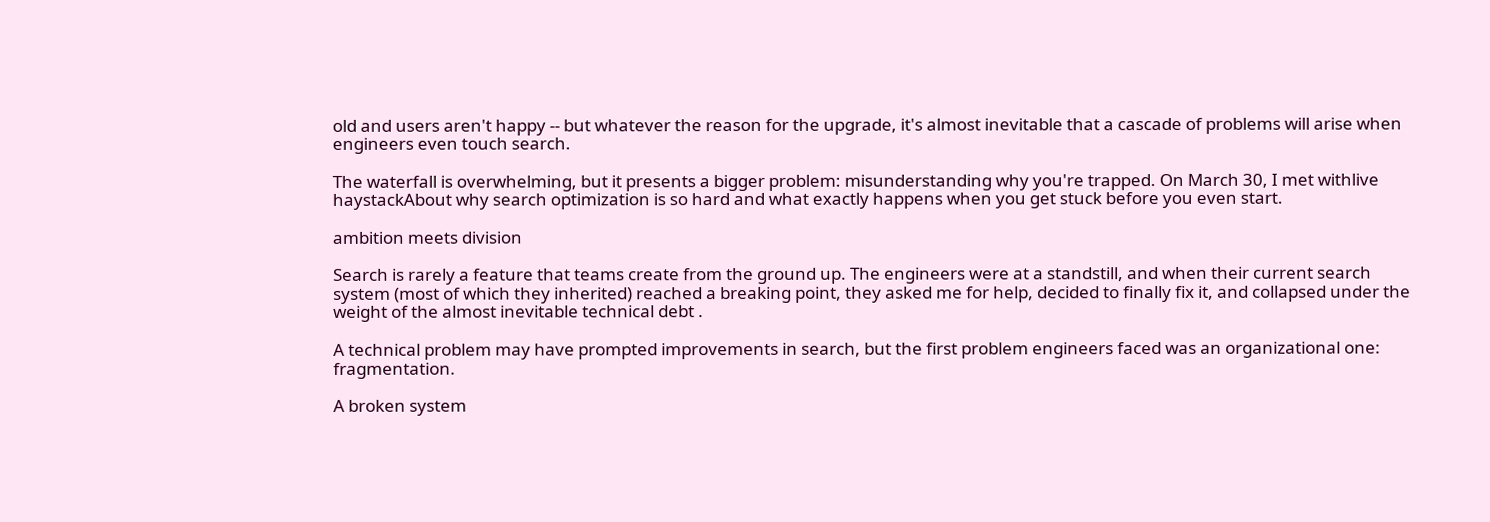old and users aren't happy -- but whatever the reason for the upgrade, it's almost inevitable that a cascade of problems will arise when engineers even touch search.

The waterfall is overwhelming, but it presents a bigger problem: misunderstanding why you're trapped. On March 30, I met withlive haystackAbout why search optimization is so hard and what exactly happens when you get stuck before you even start.

ambition meets division

Search is rarely a feature that teams create from the ground up. The engineers were at a standstill, and when their current search system (most of which they inherited) reached a breaking point, they asked me for help, decided to finally fix it, and collapsed under the weight of the almost inevitable technical debt .

A technical problem may have prompted improvements in search, but the first problem engineers faced was an organizational one: fragmentation.

A broken system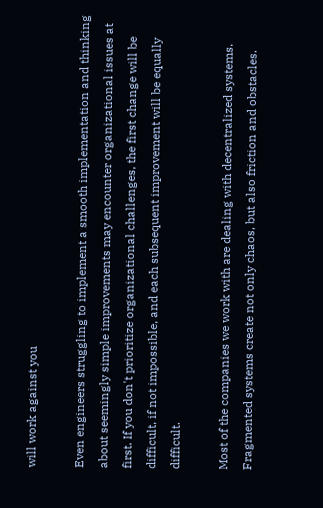will work against you

Even engineers struggling to implement a smooth implementation and thinking about seemingly simple improvements may encounter organizational issues at first. If you don't prioritize organizational challenges, the first change will be difficult, if not impossible, and each subsequent improvement will be equally difficult.

Most of the companies we work with are dealing with decentralized systems. Fragmented systems create not only chaos, but also friction and obstacles.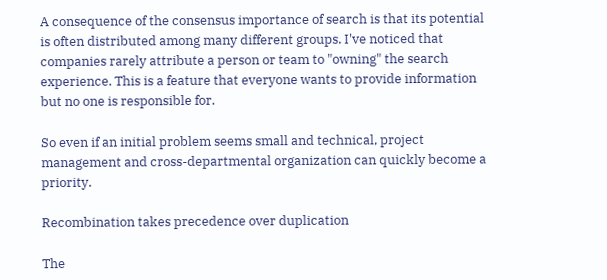A consequence of the consensus importance of search is that its potential is often distributed among many different groups. I've noticed that companies rarely attribute a person or team to "owning" the search experience. This is a feature that everyone wants to provide information but no one is responsible for.

So even if an initial problem seems small and technical, project management and cross-departmental organization can quickly become a priority.

Recombination takes precedence over duplication

The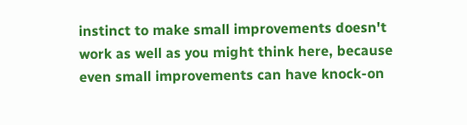instinct to make small improvements doesn't work as well as you might think here, because even small improvements can have knock-on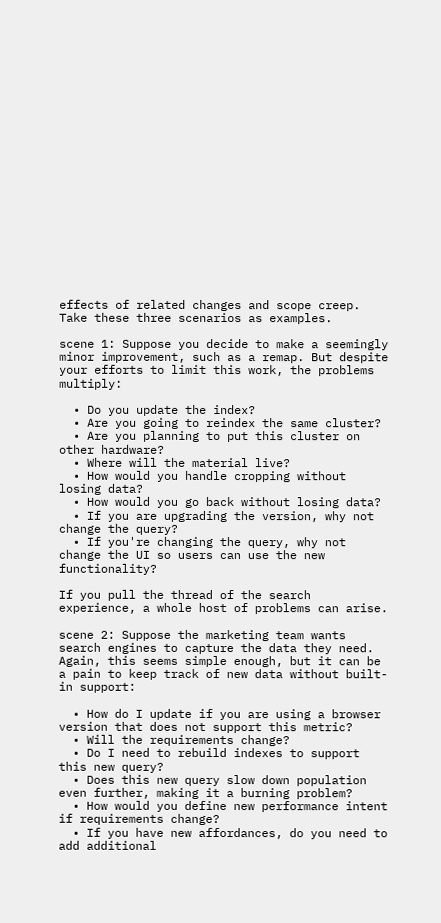effects of related changes and scope creep. Take these three scenarios as examples.

scene 1: Suppose you decide to make a seemingly minor improvement, such as a remap. But despite your efforts to limit this work, the problems multiply:

  • Do you update the index?
  • Are you going to reindex the same cluster?
  • Are you planning to put this cluster on other hardware?
  • Where will the material live?
  • How would you handle cropping without losing data?
  • How would you go back without losing data?
  • If you are upgrading the version, why not change the query?
  • If you're changing the query, why not change the UI so users can use the new functionality?

If you pull the thread of the search experience, a whole host of problems can arise.

scene 2: Suppose the marketing team wants search engines to capture the data they need. Again, this seems simple enough, but it can be a pain to keep track of new data without built-in support:

  • How do I update if you are using a browser version that does not support this metric?
  • Will the requirements change?
  • Do I need to rebuild indexes to support this new query?
  • Does this new query slow down population even further, making it a burning problem?
  • How would you define new performance intent if requirements change?
  • If you have new affordances, do you need to add additional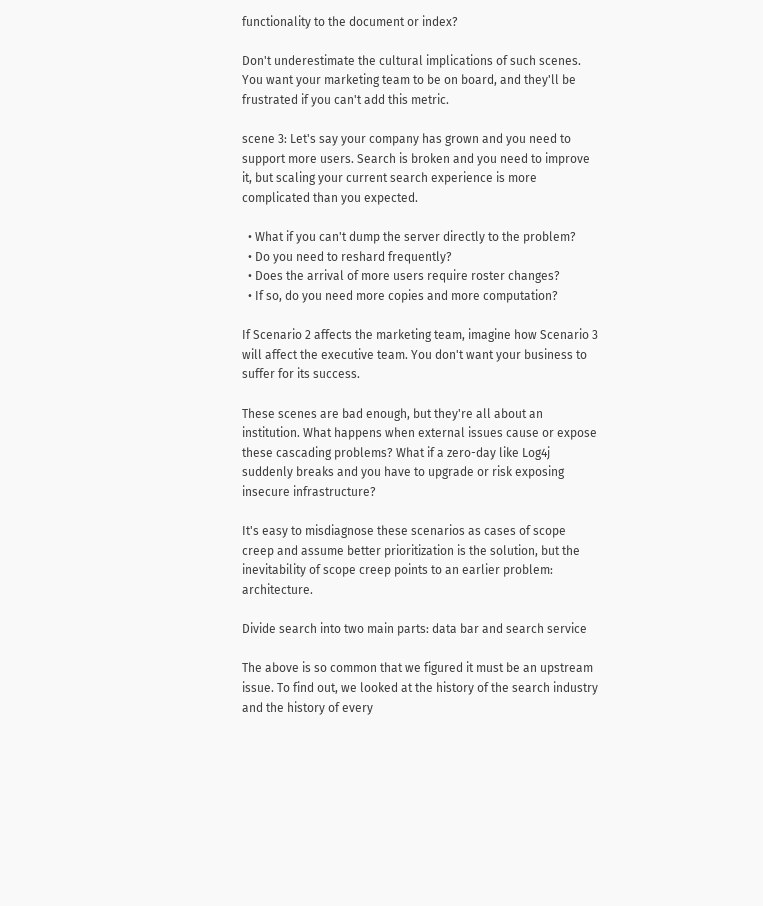functionality to the document or index?

Don't underestimate the cultural implications of such scenes. You want your marketing team to be on board, and they'll be frustrated if you can't add this metric.

scene 3: Let's say your company has grown and you need to support more users. Search is broken and you need to improve it, but scaling your current search experience is more complicated than you expected.

  • What if you can't dump the server directly to the problem?
  • Do you need to reshard frequently?
  • Does the arrival of more users require roster changes?
  • If so, do you need more copies and more computation?

If Scenario 2 affects the marketing team, imagine how Scenario 3 will affect the executive team. You don't want your business to suffer for its success.

These scenes are bad enough, but they're all about an institution. What happens when external issues cause or expose these cascading problems? What if a zero-day like Log4j suddenly breaks and you have to upgrade or risk exposing insecure infrastructure?

It's easy to misdiagnose these scenarios as cases of scope creep and assume better prioritization is the solution, but the inevitability of scope creep points to an earlier problem: architecture.

Divide search into two main parts: data bar and search service

The above is so common that we figured it must be an upstream issue. To find out, we looked at the history of the search industry and the history of every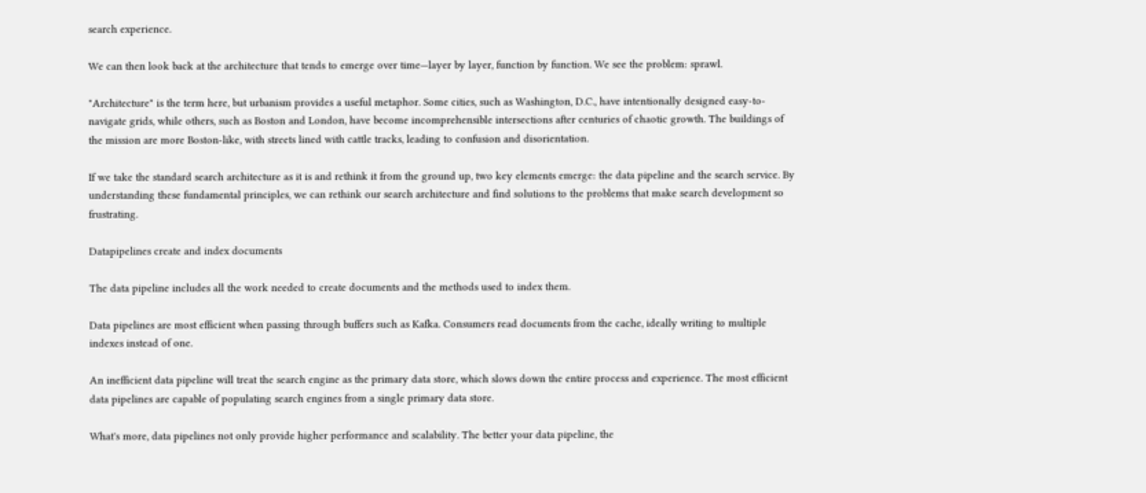search experience.

We can then look back at the architecture that tends to emerge over time—layer by layer, function by function. We see the problem: sprawl.

"Architecture" is the term here, but urbanism provides a useful metaphor. Some cities, such as Washington, D.C., have intentionally designed easy-to-navigate grids, while others, such as Boston and London, have become incomprehensible intersections after centuries of chaotic growth. The buildings of the mission are more Boston-like, with streets lined with cattle tracks, leading to confusion and disorientation.

If we take the standard search architecture as it is and rethink it from the ground up, two key elements emerge: the data pipeline and the search service. By understanding these fundamental principles, we can rethink our search architecture and find solutions to the problems that make search development so frustrating.

Datapipelines create and index documents

The data pipeline includes all the work needed to create documents and the methods used to index them.

Data pipelines are most efficient when passing through buffers such as Kafka. Consumers read documents from the cache, ideally writing to multiple indexes instead of one.

An inefficient data pipeline will treat the search engine as the primary data store, which slows down the entire process and experience. The most efficient data pipelines are capable of populating search engines from a single primary data store.

What's more, data pipelines not only provide higher performance and scalability. The better your data pipeline, the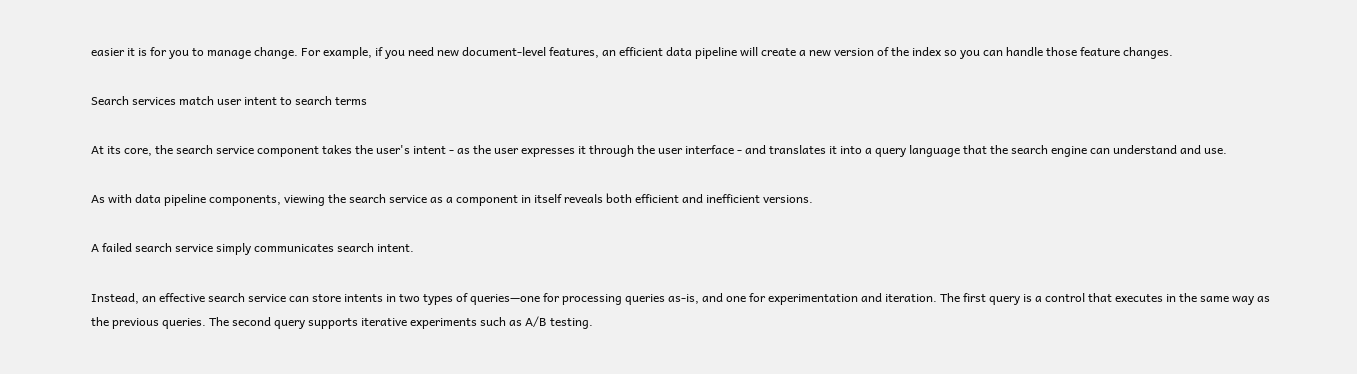easier it is for you to manage change. For example, if you need new document-level features, an efficient data pipeline will create a new version of the index so you can handle those feature changes.

Search services match user intent to search terms

At its core, the search service component takes the user's intent - as the user expresses it through the user interface - and translates it into a query language that the search engine can understand and use.

As with data pipeline components, viewing the search service as a component in itself reveals both efficient and inefficient versions.

A failed search service simply communicates search intent.

Instead, an effective search service can store intents in two types of queries—one for processing queries as-is, and one for experimentation and iteration. The first query is a control that executes in the same way as the previous queries. The second query supports iterative experiments such as A/B testing.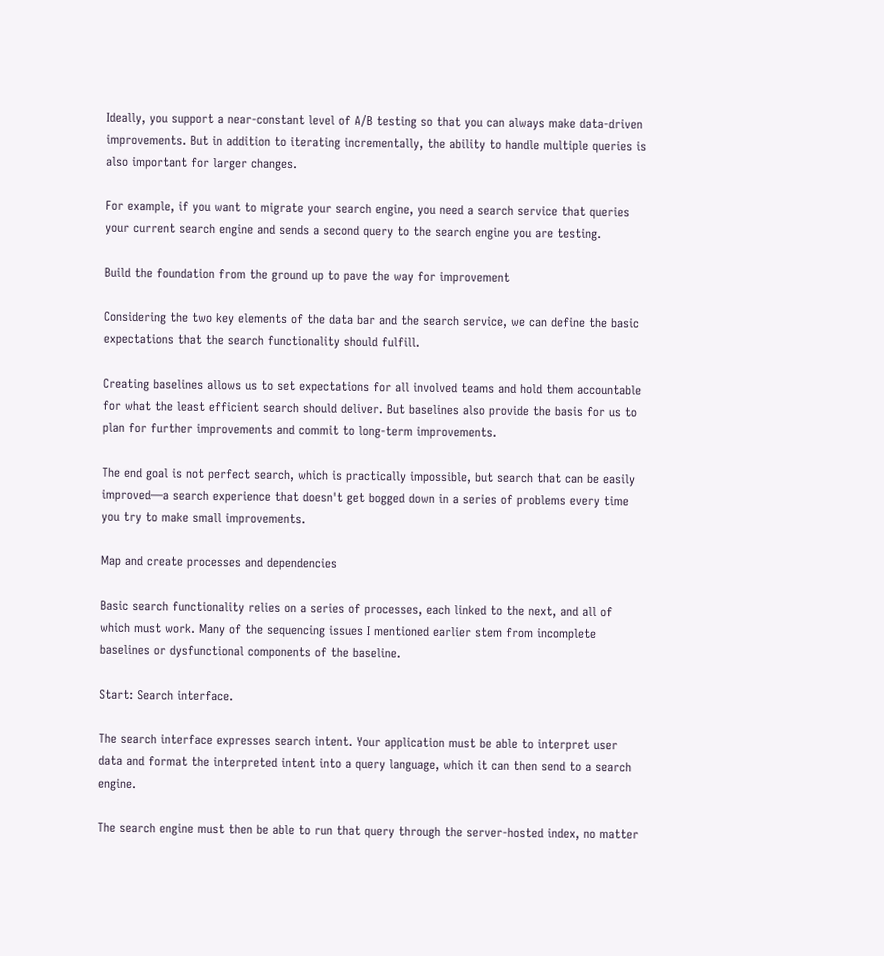Ideally, you support a near-constant level of A/B testing so that you can always make data-driven improvements. But in addition to iterating incrementally, the ability to handle multiple queries is also important for larger changes.

For example, if you want to migrate your search engine, you need a search service that queries your current search engine and sends a second query to the search engine you are testing.

Build the foundation from the ground up to pave the way for improvement

Considering the two key elements of the data bar and the search service, we can define the basic expectations that the search functionality should fulfill.

Creating baselines allows us to set expectations for all involved teams and hold them accountable for what the least efficient search should deliver. But baselines also provide the basis for us to plan for further improvements and commit to long-term improvements.

The end goal is not perfect search, which is practically impossible, but search that can be easily improved—a search experience that doesn't get bogged down in a series of problems every time you try to make small improvements.

Map and create processes and dependencies

Basic search functionality relies on a series of processes, each linked to the next, and all of which must work. Many of the sequencing issues I mentioned earlier stem from incomplete baselines or dysfunctional components of the baseline.

Start: Search interface.

The search interface expresses search intent. Your application must be able to interpret user data and format the interpreted intent into a query language, which it can then send to a search engine.

The search engine must then be able to run that query through the server-hosted index, no matter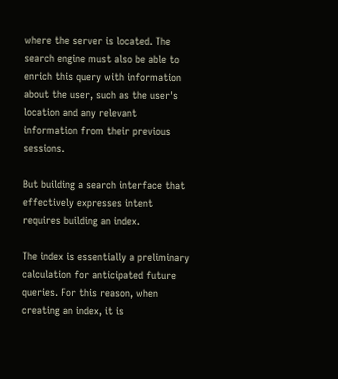where the server is located. The search engine must also be able to enrich this query with information about the user, such as the user's location and any relevant information from their previous sessions.

But building a search interface that effectively expresses intent requires building an index.

The index is essentially a preliminary calculation for anticipated future queries. For this reason, when creating an index, it is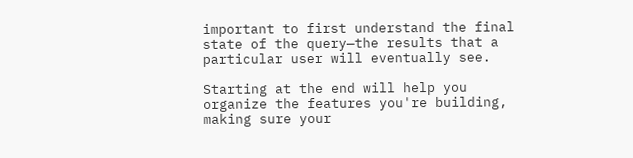important to first understand the final state of the query—the results that a particular user will eventually see.

Starting at the end will help you organize the features you're building, making sure your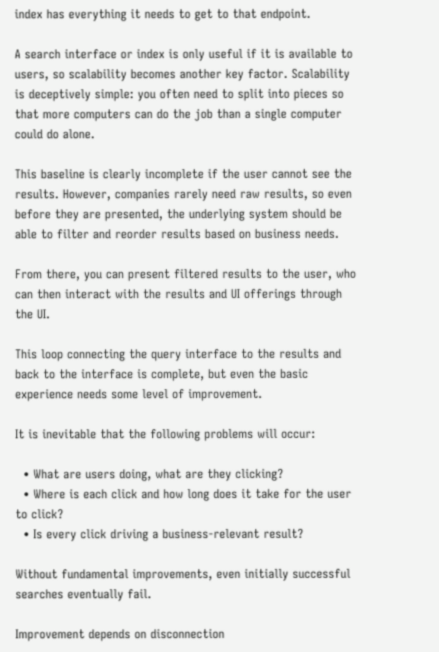index has everything it needs to get to that endpoint.

A search interface or index is only useful if it is available to users, so scalability becomes another key factor. Scalability is deceptively simple: you often need to split into pieces so that more computers can do the job than a single computer could do alone.

This baseline is clearly incomplete if the user cannot see the results. However, companies rarely need raw results, so even before they are presented, the underlying system should be able to filter and reorder results based on business needs.

From there, you can present filtered results to the user, who can then interact with the results and UI offerings through the UI.

This loop connecting the query interface to the results and back to the interface is complete, but even the basic experience needs some level of improvement.

It is inevitable that the following problems will occur:

  • What are users doing, what are they clicking?
  • Where is each click and how long does it take for the user to click?
  • Is every click driving a business-relevant result?

Without fundamental improvements, even initially successful searches eventually fail.

Improvement depends on disconnection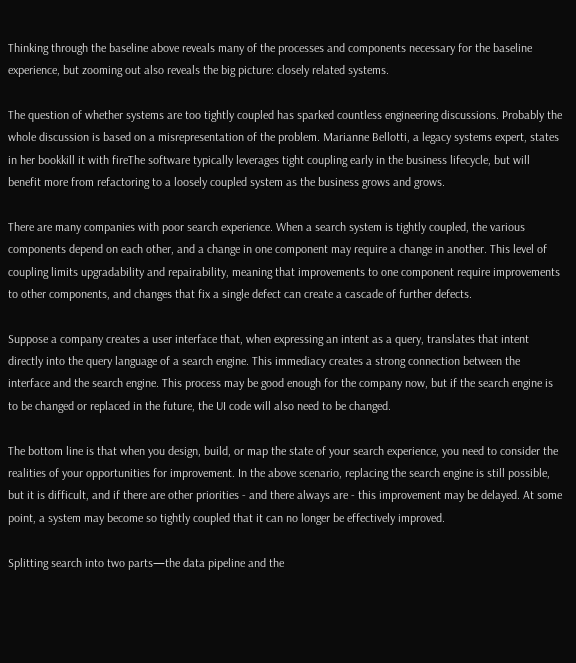Thinking through the baseline above reveals many of the processes and components necessary for the baseline experience, but zooming out also reveals the big picture: closely related systems.

The question of whether systems are too tightly coupled has sparked countless engineering discussions. Probably the whole discussion is based on a misrepresentation of the problem. Marianne Bellotti, a legacy systems expert, states in her bookkill it with fireThe software typically leverages tight coupling early in the business lifecycle, but will benefit more from refactoring to a loosely coupled system as the business grows and grows.

There are many companies with poor search experience. When a search system is tightly coupled, the various components depend on each other, and a change in one component may require a change in another. This level of coupling limits upgradability and repairability, meaning that improvements to one component require improvements to other components, and changes that fix a single defect can create a cascade of further defects.

Suppose a company creates a user interface that, when expressing an intent as a query, translates that intent directly into the query language of a search engine. This immediacy creates a strong connection between the interface and the search engine. This process may be good enough for the company now, but if the search engine is to be changed or replaced in the future, the UI code will also need to be changed.

The bottom line is that when you design, build, or map the state of your search experience, you need to consider the realities of your opportunities for improvement. In the above scenario, replacing the search engine is still possible, but it is difficult, and if there are other priorities - and there always are - this improvement may be delayed. At some point, a system may become so tightly coupled that it can no longer be effectively improved.

Splitting search into two parts—the data pipeline and the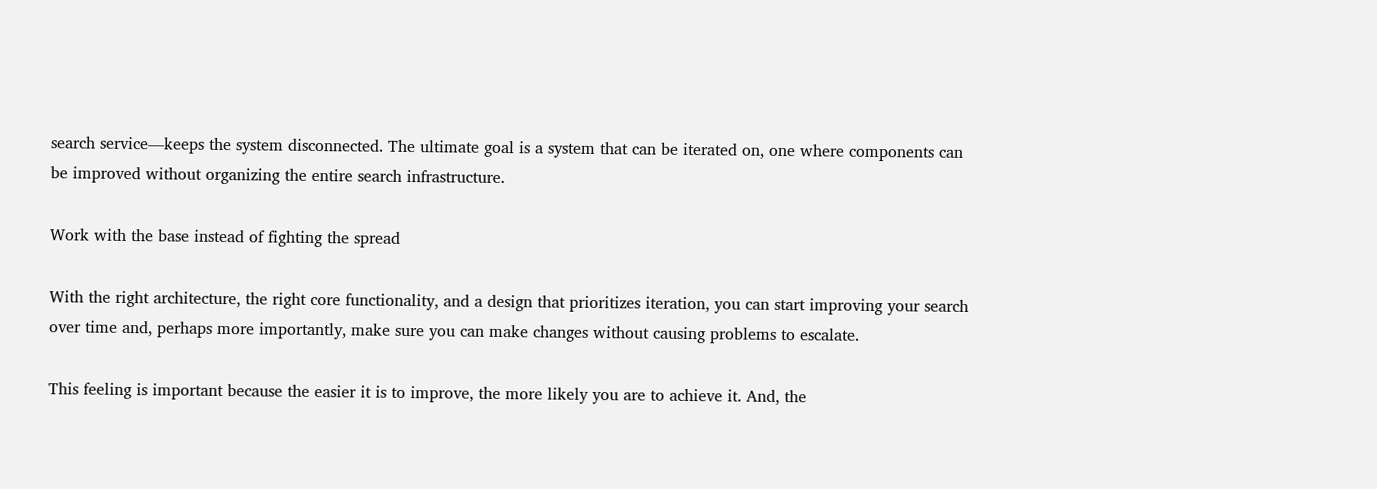search service—keeps the system disconnected. The ultimate goal is a system that can be iterated on, one where components can be improved without organizing the entire search infrastructure.

Work with the base instead of fighting the spread

With the right architecture, the right core functionality, and a design that prioritizes iteration, you can start improving your search over time and, perhaps more importantly, make sure you can make changes without causing problems to escalate.

This feeling is important because the easier it is to improve, the more likely you are to achieve it. And, the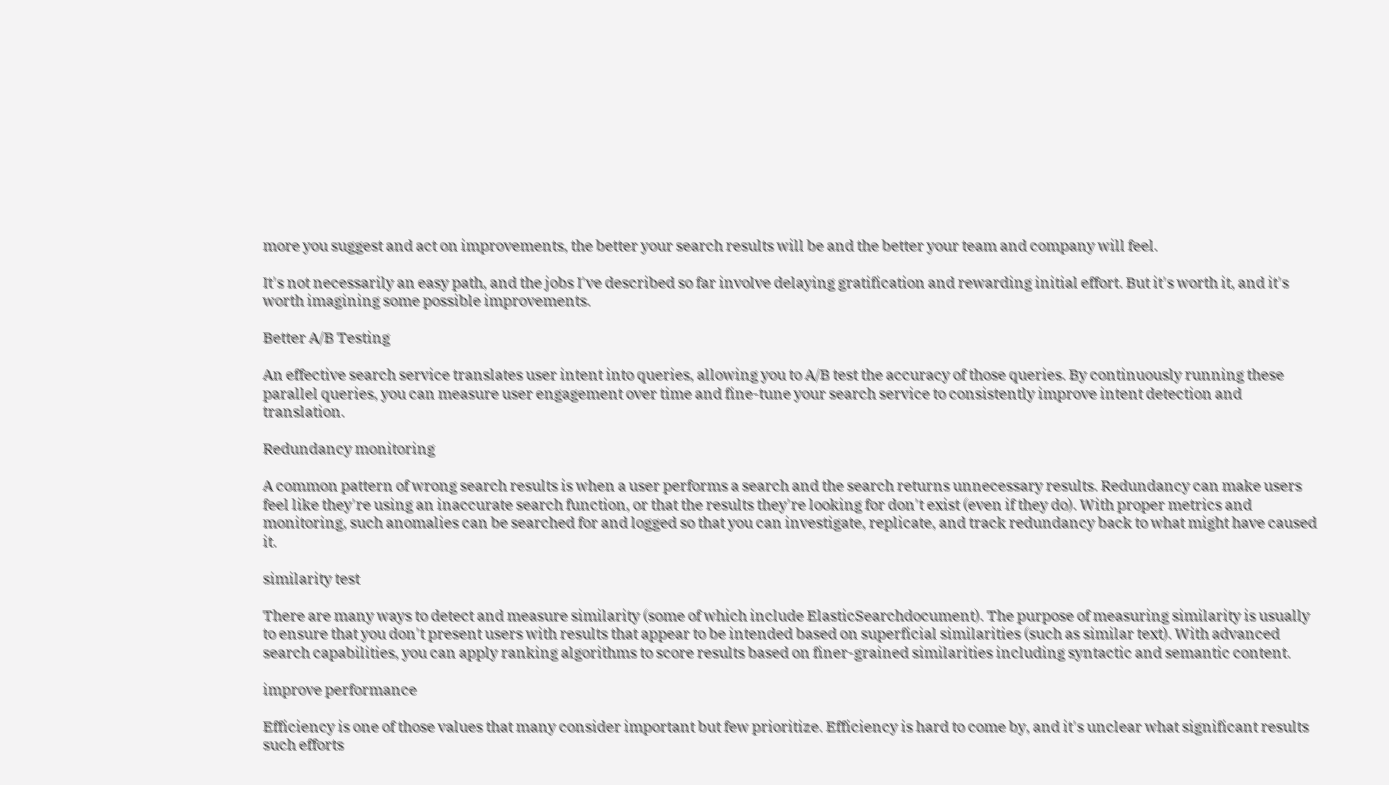more you suggest and act on improvements, the better your search results will be and the better your team and company will feel.

It's not necessarily an easy path, and the jobs I've described so far involve delaying gratification and rewarding initial effort. But it's worth it, and it's worth imagining some possible improvements.

Better A/B Testing

An effective search service translates user intent into queries, allowing you to A/B test the accuracy of those queries. By continuously running these parallel queries, you can measure user engagement over time and fine-tune your search service to consistently improve intent detection and translation.

Redundancy monitoring

A common pattern of wrong search results is when a user performs a search and the search returns unnecessary results. Redundancy can make users feel like they're using an inaccurate search function, or that the results they're looking for don't exist (even if they do). With proper metrics and monitoring, such anomalies can be searched for and logged so that you can investigate, replicate, and track redundancy back to what might have caused it.

similarity test

There are many ways to detect and measure similarity (some of which include ElasticSearchdocument). The purpose of measuring similarity is usually to ensure that you don't present users with results that appear to be intended based on superficial similarities (such as similar text). With advanced search capabilities, you can apply ranking algorithms to score results based on finer-grained similarities including syntactic and semantic content.

improve performance

Efficiency is one of those values that many consider important but few prioritize. Efficiency is hard to come by, and it's unclear what significant results such efforts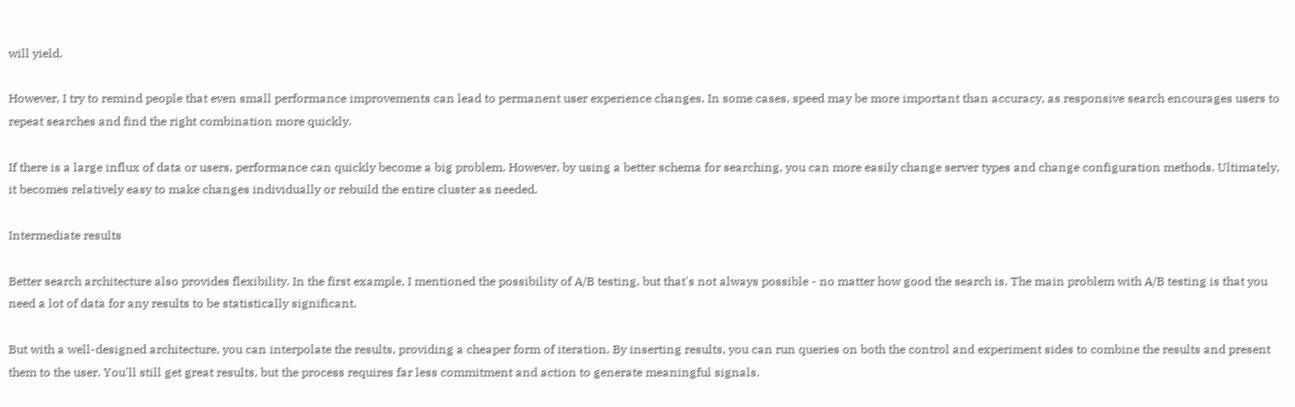will yield.

However, I try to remind people that even small performance improvements can lead to permanent user experience changes. In some cases, speed may be more important than accuracy, as responsive search encourages users to repeat searches and find the right combination more quickly.

If there is a large influx of data or users, performance can quickly become a big problem. However, by using a better schema for searching, you can more easily change server types and change configuration methods. Ultimately, it becomes relatively easy to make changes individually or rebuild the entire cluster as needed.

Intermediate results

Better search architecture also provides flexibility. In the first example, I mentioned the possibility of A/B testing, but that's not always possible - no matter how good the search is. The main problem with A/B testing is that you need a lot of data for any results to be statistically significant.

But with a well-designed architecture, you can interpolate the results, providing a cheaper form of iteration. By inserting results, you can run queries on both the control and experiment sides to combine the results and present them to the user. You'll still get great results, but the process requires far less commitment and action to generate meaningful signals.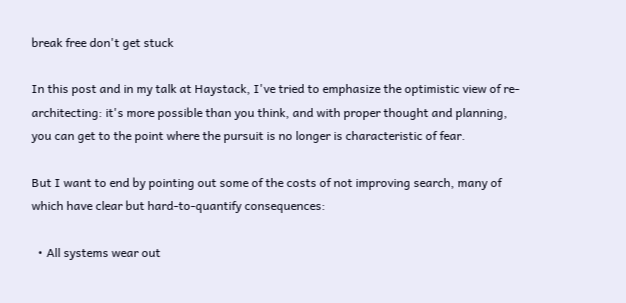break free don't get stuck

In this post and in my talk at Haystack, I've tried to emphasize the optimistic view of re-architecting: it's more possible than you think, and with proper thought and planning, you can get to the point where the pursuit is no longer is characteristic of fear.

But I want to end by pointing out some of the costs of not improving search, many of which have clear but hard-to-quantify consequences:

  • All systems wear out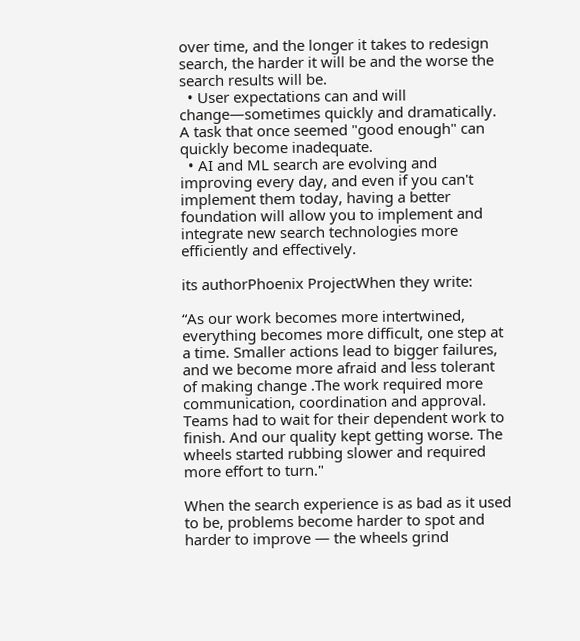over time, and the longer it takes to redesign search, the harder it will be and the worse the search results will be.
  • User expectations can and will change—sometimes quickly and dramatically. A task that once seemed "good enough" can quickly become inadequate.
  • AI and ML search are evolving and improving every day, and even if you can't implement them today, having a better foundation will allow you to implement and integrate new search technologies more efficiently and effectively.

its authorPhoenix ProjectWhen they write:

“As our work becomes more intertwined, everything becomes more difficult, one step at a time. Smaller actions lead to bigger failures, and we become more afraid and less tolerant of making change .The work required more communication, coordination and approval. Teams had to wait for their dependent work to finish. And our quality kept getting worse. The wheels started rubbing slower and required more effort to turn."

When the search experience is as bad as it used to be, problems become harder to spot and harder to improve — the wheels grind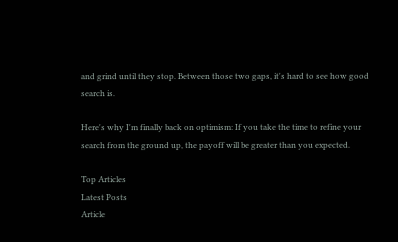and grind until they stop. Between those two gaps, it's hard to see how good search is.

Here's why I'm finally back on optimism: If you take the time to refine your search from the ground up, the payoff will be greater than you expected.

Top Articles
Latest Posts
Article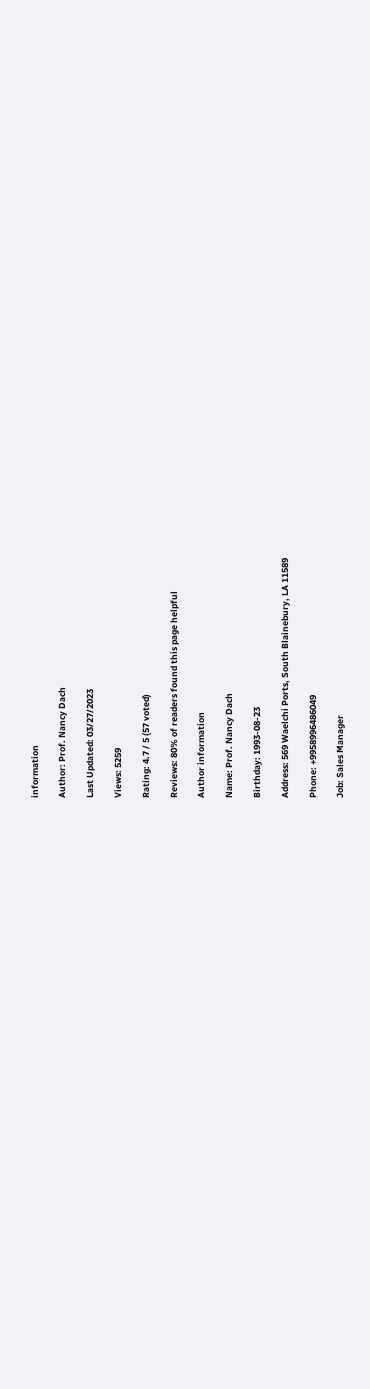information

Author: Prof. Nancy Dach

Last Updated: 03/27/2023

Views: 5259

Rating: 4.7 / 5 (57 voted)

Reviews: 80% of readers found this page helpful

Author information

Name: Prof. Nancy Dach

Birthday: 1993-08-23

Address: 569 Waelchi Ports, South Blainebury, LA 11589

Phone: +9958996486049

Job: Sales Manager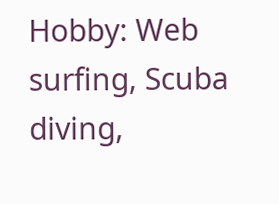Hobby: Web surfing, Scuba diving,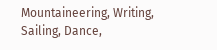Mountaineering, Writing, Sailing, Dance,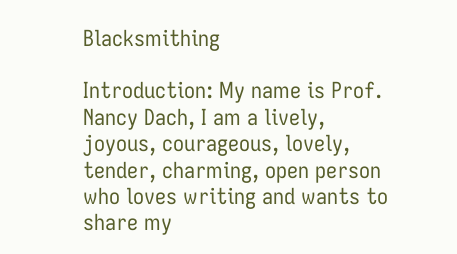Blacksmithing

Introduction: My name is Prof. Nancy Dach, I am a lively, joyous, courageous, lovely, tender, charming, open person who loves writing and wants to share my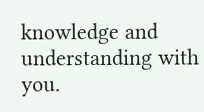knowledge and understanding with you.